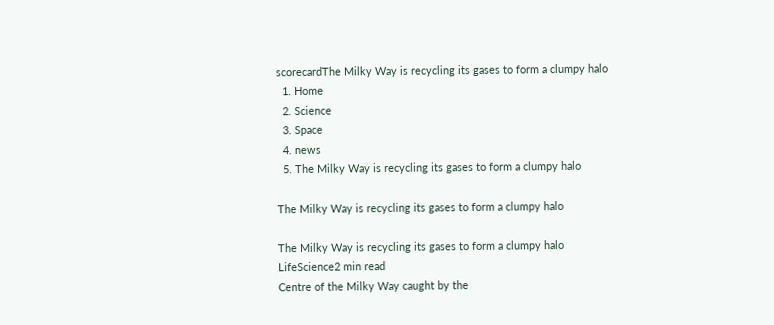scorecardThe Milky Way is recycling its gases to form a clumpy halo
  1. Home
  2. Science
  3. Space
  4. news
  5. The Milky Way is recycling its gases to form a clumpy halo

The Milky Way is recycling its gases to form a clumpy halo

The Milky Way is recycling its gases to form a clumpy halo
LifeScience2 min read
Centre of the Milky Way caught by the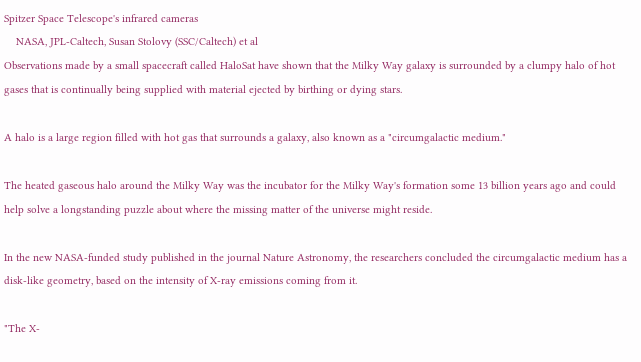Spitzer Space Telescope's infrared cameras
    NASA, JPL-Caltech, Susan Stolovy (SSC/Caltech) et al
Observations made by a small spacecraft called HaloSat have shown that the Milky Way galaxy is surrounded by a clumpy halo of hot gases that is continually being supplied with material ejected by birthing or dying stars.

A halo is a large region filled with hot gas that surrounds a galaxy, also known as a "circumgalactic medium."

The heated gaseous halo around the Milky Way was the incubator for the Milky Way's formation some 13 billion years ago and could help solve a longstanding puzzle about where the missing matter of the universe might reside.

In the new NASA-funded study published in the journal Nature Astronomy, the researchers concluded the circumgalactic medium has a disk-like geometry, based on the intensity of X-ray emissions coming from it.

"The X-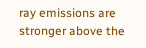ray emissions are stronger above the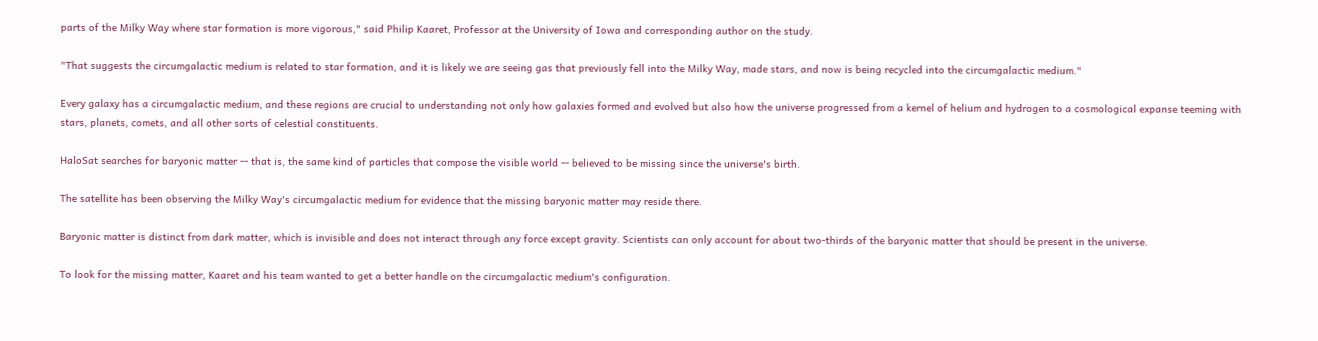parts of the Milky Way where star formation is more vigorous," said Philip Kaaret, Professor at the University of Iowa and corresponding author on the study.

"That suggests the circumgalactic medium is related to star formation, and it is likely we are seeing gas that previously fell into the Milky Way, made stars, and now is being recycled into the circumgalactic medium."

Every galaxy has a circumgalactic medium, and these regions are crucial to understanding not only how galaxies formed and evolved but also how the universe progressed from a kernel of helium and hydrogen to a cosmological expanse teeming with stars, planets, comets, and all other sorts of celestial constituents.

HaloSat searches for baryonic matter -- that is, the same kind of particles that compose the visible world -- believed to be missing since the universe's birth.

The satellite has been observing the Milky Way's circumgalactic medium for evidence that the missing baryonic matter may reside there.

Baryonic matter is distinct from dark matter, which is invisible and does not interact through any force except gravity. Scientists can only account for about two-thirds of the baryonic matter that should be present in the universe.

To look for the missing matter, Kaaret and his team wanted to get a better handle on the circumgalactic medium's configuration.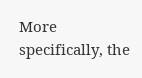More specifically, the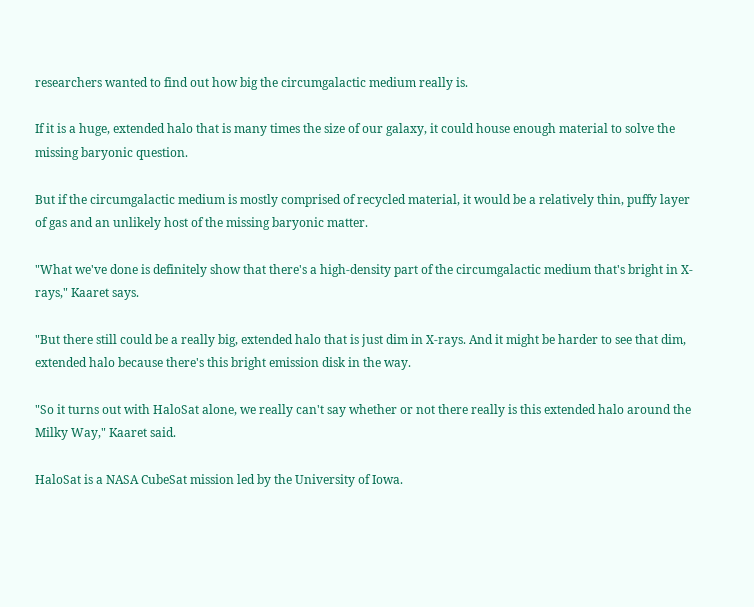researchers wanted to find out how big the circumgalactic medium really is.

If it is a huge, extended halo that is many times the size of our galaxy, it could house enough material to solve the missing baryonic question.

But if the circumgalactic medium is mostly comprised of recycled material, it would be a relatively thin, puffy layer of gas and an unlikely host of the missing baryonic matter.

"What we've done is definitely show that there's a high-density part of the circumgalactic medium that's bright in X-rays," Kaaret says.

"But there still could be a really big, extended halo that is just dim in X-rays. And it might be harder to see that dim, extended halo because there's this bright emission disk in the way.

"So it turns out with HaloSat alone, we really can't say whether or not there really is this extended halo around the Milky Way," Kaaret said.

HaloSat is a NASA CubeSat mission led by the University of Iowa.